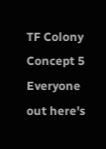TF Colony Concept 5
Everyone out here's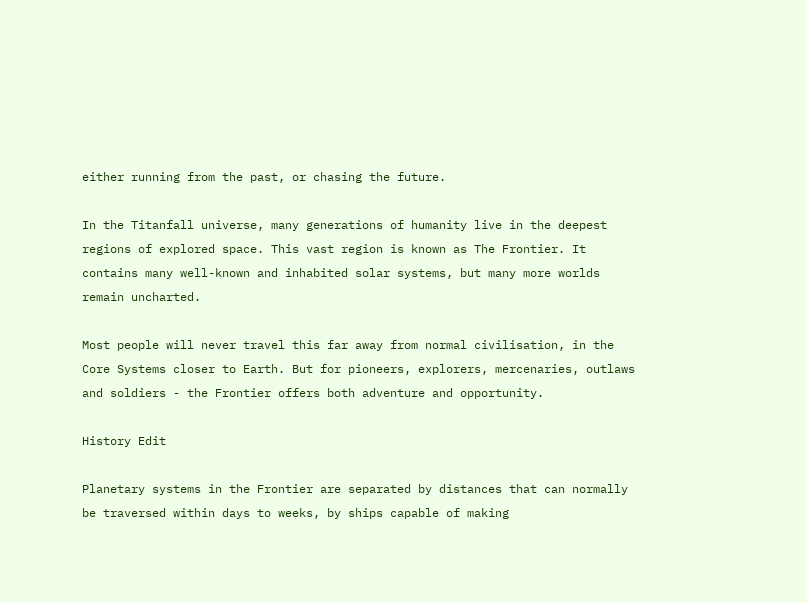either running from the past, or chasing the future.

In the Titanfall universe, many generations of humanity live in the deepest regions of explored space. This vast region is known as The Frontier. It contains many well-known and inhabited solar systems, but many more worlds remain uncharted.

Most people will never travel this far away from normal civilisation, in the Core Systems closer to Earth. But for pioneers, explorers, mercenaries, outlaws and soldiers - the Frontier offers both adventure and opportunity.

History Edit

Planetary systems in the Frontier are separated by distances that can normally be traversed within days to weeks, by ships capable of making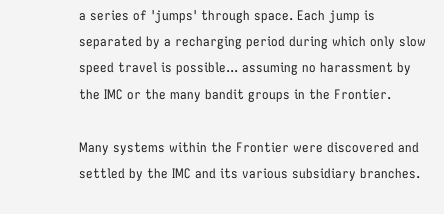a series of 'jumps' through space. Each jump is separated by a recharging period during which only slow speed travel is possible... assuming no harassment by the IMC or the many bandit groups in the Frontier.

Many systems within the Frontier were discovered and settled by the IMC and its various subsidiary branches.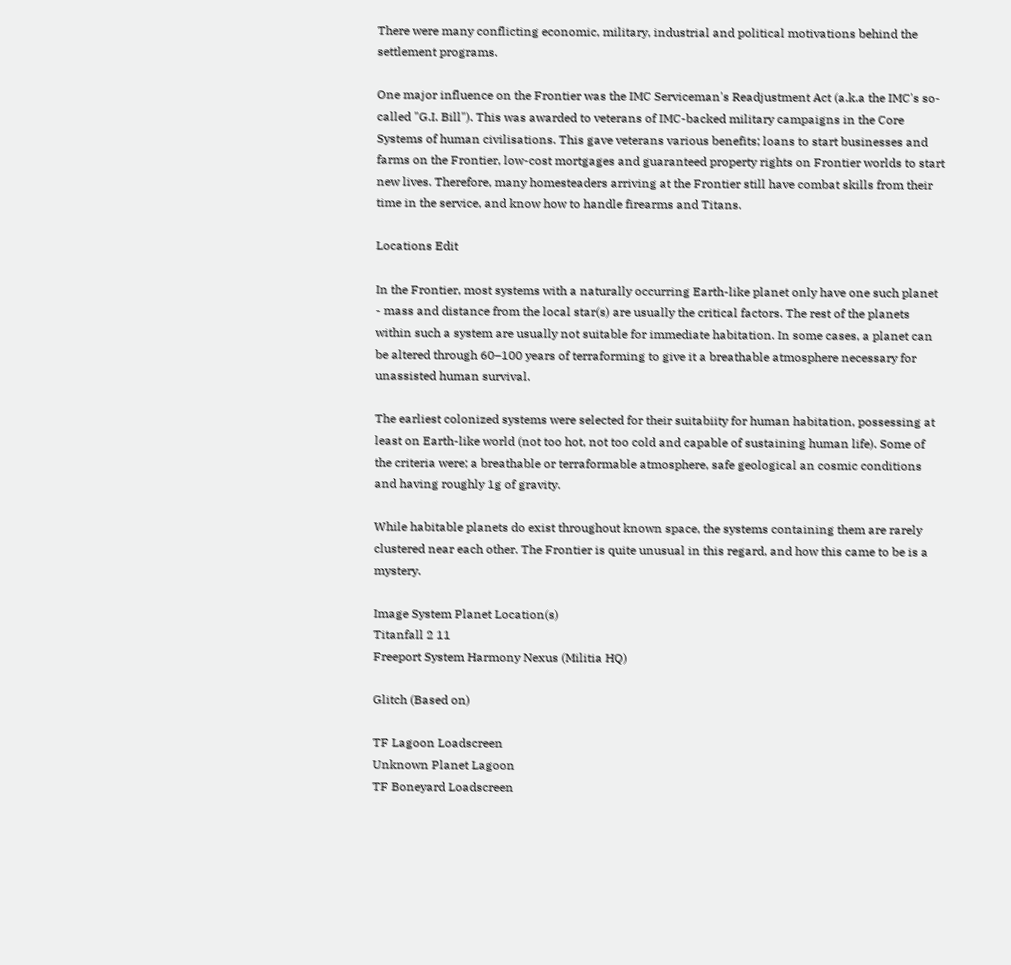There were many conflicting economic, military, industrial and political motivations behind the settlement programs.

One major influence on the Frontier was the IMC Serviceman's Readjustment Act (a.k.a the IMC's so-called "G.I. Bill"). This was awarded to veterans of IMC-backed military campaigns in the Core Systems of human civilisations. This gave veterans various benefits; loans to start businesses and farms on the Frontier, low-cost mortgages and guaranteed property rights on Frontier worlds to start new lives. Therefore, many homesteaders arriving at the Frontier still have combat skills from their time in the service, and know how to handle firearms and Titans.

Locations Edit

In the Frontier, most systems with a naturally occurring Earth-like planet only have one such planet - mass and distance from the local star(s) are usually the critical factors. The rest of the planets within such a system are usually not suitable for immediate habitation. In some cases, a planet can be altered through 60–100 years of terraforming to give it a breathable atmosphere necessary for unassisted human survival.

The earliest colonized systems were selected for their suitabiity for human habitation, possessing at least on Earth-like world (not too hot, not too cold and capable of sustaining human life). Some of the criteria were; a breathable or terraformable atmosphere, safe geological an cosmic conditions and having roughly 1g of gravity.

While habitable planets do exist throughout known space, the systems containing them are rarely clustered near each other. The Frontier is quite unusual in this regard, and how this came to be is a mystery.

Image System Planet Location(s)
Titanfall 2 11
Freeport System Harmony Nexus (Militia HQ)

Glitch (Based on)

TF Lagoon Loadscreen
Unknown Planet Lagoon
TF Boneyard Loadscreen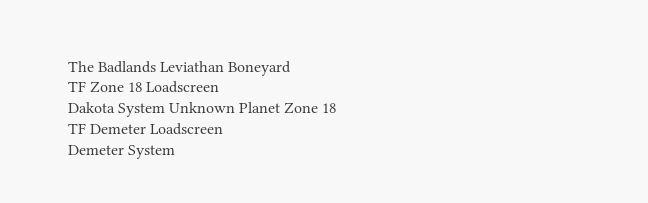The Badlands Leviathan Boneyard
TF Zone 18 Loadscreen
Dakota System Unknown Planet Zone 18
TF Demeter Loadscreen
Demeter System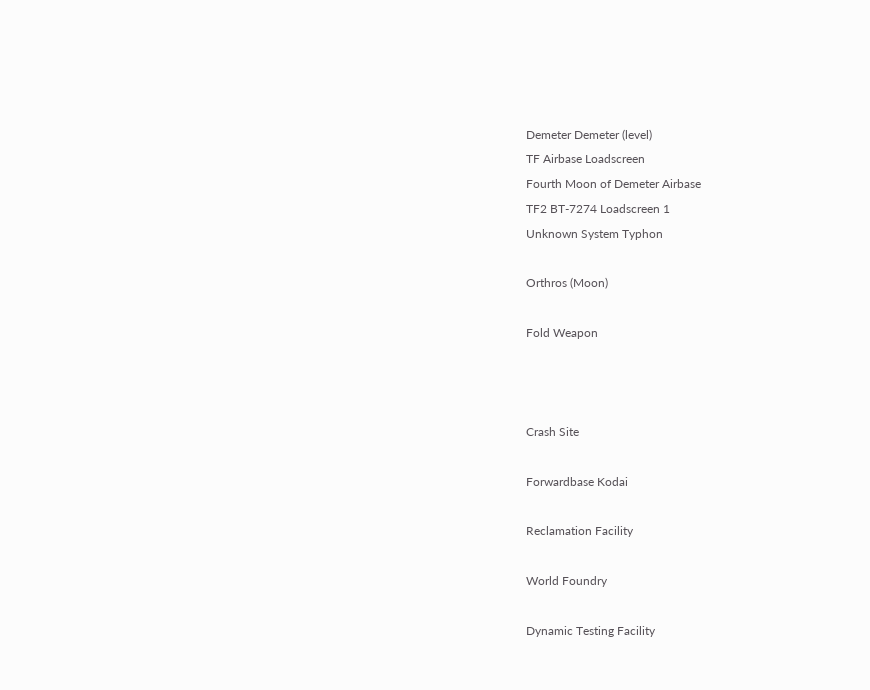Demeter Demeter (level)
TF Airbase Loadscreen
Fourth Moon of Demeter Airbase
TF2 BT-7274 Loadscreen 1
Unknown System Typhon

Orthros (Moon)

Fold Weapon



Crash Site

Forwardbase Kodai

Reclamation Facility

World Foundry

Dynamic Testing Facility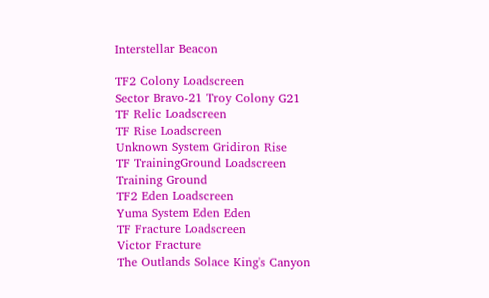Interstellar Beacon

TF2 Colony Loadscreen
Sector Bravo-21 Troy Colony G21
TF Relic Loadscreen
TF Rise Loadscreen
Unknown System Gridiron Rise
TF TrainingGround Loadscreen
Training Ground
TF2 Eden Loadscreen
Yuma System Eden Eden
TF Fracture Loadscreen
Victor Fracture
The Outlands Solace King's Canyon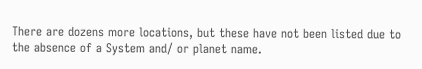There are dozens more locations, but these have not been listed due to the absence of a System and/ or planet name.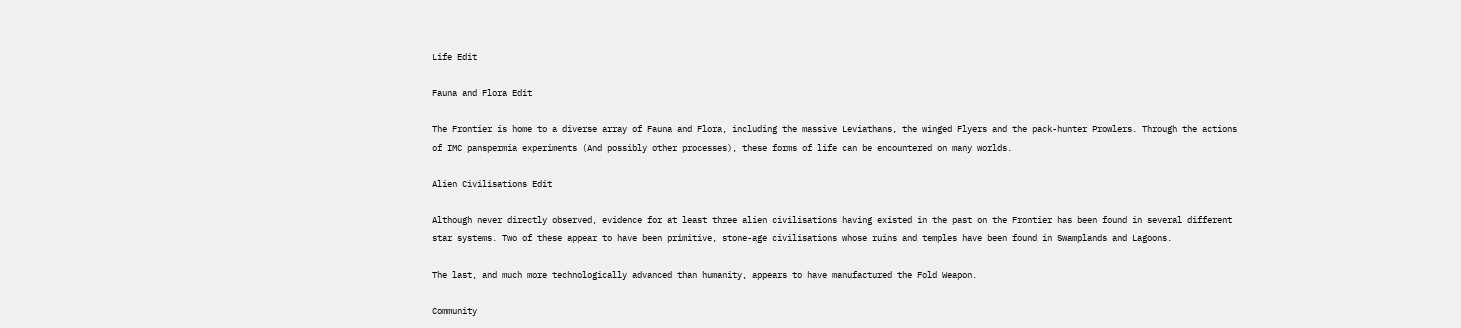Life Edit

Fauna and Flora Edit

The Frontier is home to a diverse array of Fauna and Flora, including the massive Leviathans, the winged Flyers and the pack-hunter Prowlers. Through the actions of IMC panspermia experiments (And possibly other processes), these forms of life can be encountered on many worlds.

Alien Civilisations Edit

Although never directly observed, evidence for at least three alien civilisations having existed in the past on the Frontier has been found in several different star systems. Two of these appear to have been primitive, stone-age civilisations whose ruins and temples have been found in Swamplands and Lagoons.

The last, and much more technologically advanced than humanity, appears to have manufactured the Fold Weapon.

Community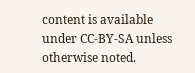content is available under CC-BY-SA unless otherwise noted.